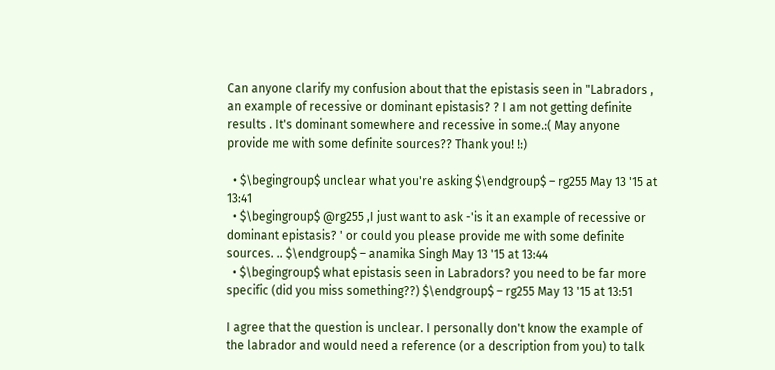Can anyone clarify my confusion about that the epistasis seen in "Labradors , an example of recessive or dominant epistasis? ? I am not getting definite results . It's dominant somewhere and recessive in some.:( May anyone provide me with some definite sources?? Thank you! !:)

  • $\begingroup$ unclear what you're asking $\endgroup$ – rg255 May 13 '15 at 13:41
  • $\begingroup$ @rg255 ,I just want to ask -'is it an example of recessive or dominant epistasis? ' or could you please provide me with some definite sources. .. $\endgroup$ – anamika Singh May 13 '15 at 13:44
  • $\begingroup$ what epistasis seen in Labradors? you need to be far more specific (did you miss something??) $\endgroup$ – rg255 May 13 '15 at 13:51

I agree that the question is unclear. I personally don't know the example of the labrador and would need a reference (or a description from you) to talk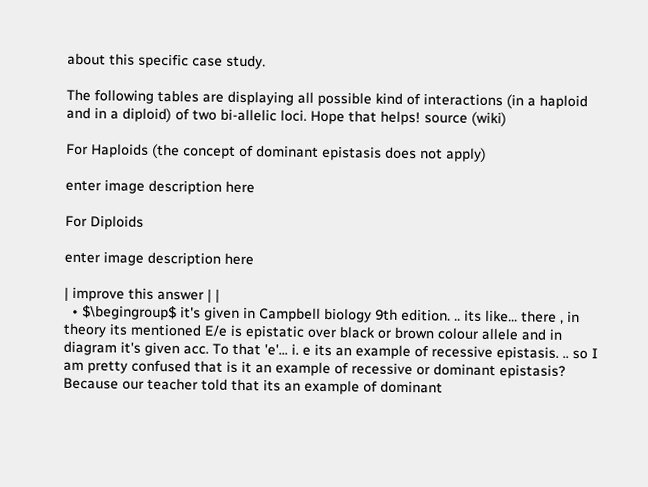about this specific case study.

The following tables are displaying all possible kind of interactions (in a haploid and in a diploid) of two bi-allelic loci. Hope that helps! source (wiki)

For Haploids (the concept of dominant epistasis does not apply)

enter image description here

For Diploids

enter image description here

| improve this answer | |
  • $\begingroup$ it's given in Campbell biology 9th edition. .. its like... there , in theory its mentioned E/e is epistatic over black or brown colour allele and in diagram it's given acc. To that 'e'... i. e its an example of recessive epistasis. .. so I am pretty confused that is it an example of recessive or dominant epistasis? Because our teacher told that its an example of dominant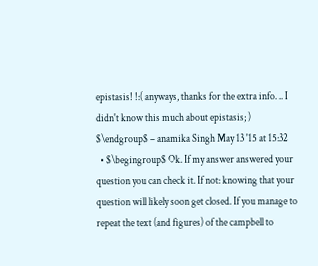epistasis! !:( anyways, thanks for the extra info. .. I didn't know this much about epistasis; ) $\endgroup$ – anamika Singh May 13 '15 at 15:32
  • $\begingroup$ Ok. If my answer answered your question you can check it. If not: knowing that your question will likely soon get closed. If you manage to repeat the text (and figures) of the campbell to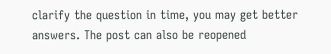clarify the question in time, you may get better answers. The post can also be reopened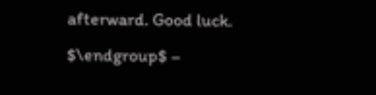afterward. Good luck. $\endgroup$ –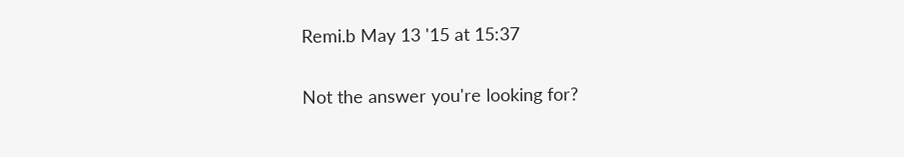Remi.b May 13 '15 at 15:37

Not the answer you're looking for?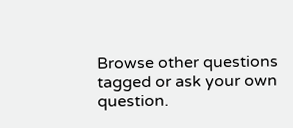Browse other questions tagged or ask your own question.